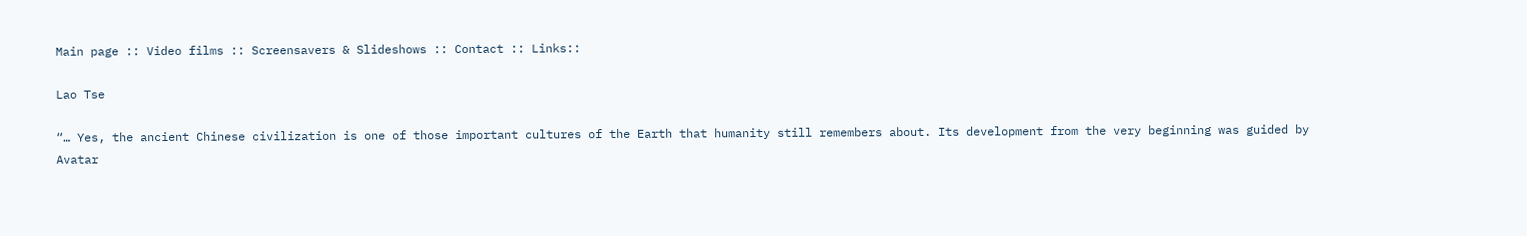Main page :: Video films :: Screensavers & Slideshows :: Contact :: Links::

Lao Tse

“… Yes, the ancient Chinese civilization is one of those important cultures of the Earth that humanity still remembers about. Its development from the very beginning was guided by Avatar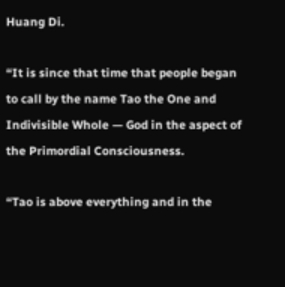Huang Di.

“It is since that time that people began to call by the name Tao the One and Indivisible Whole — God in the aspect of the Primordial Consciousness.

“Tao is above everything and in the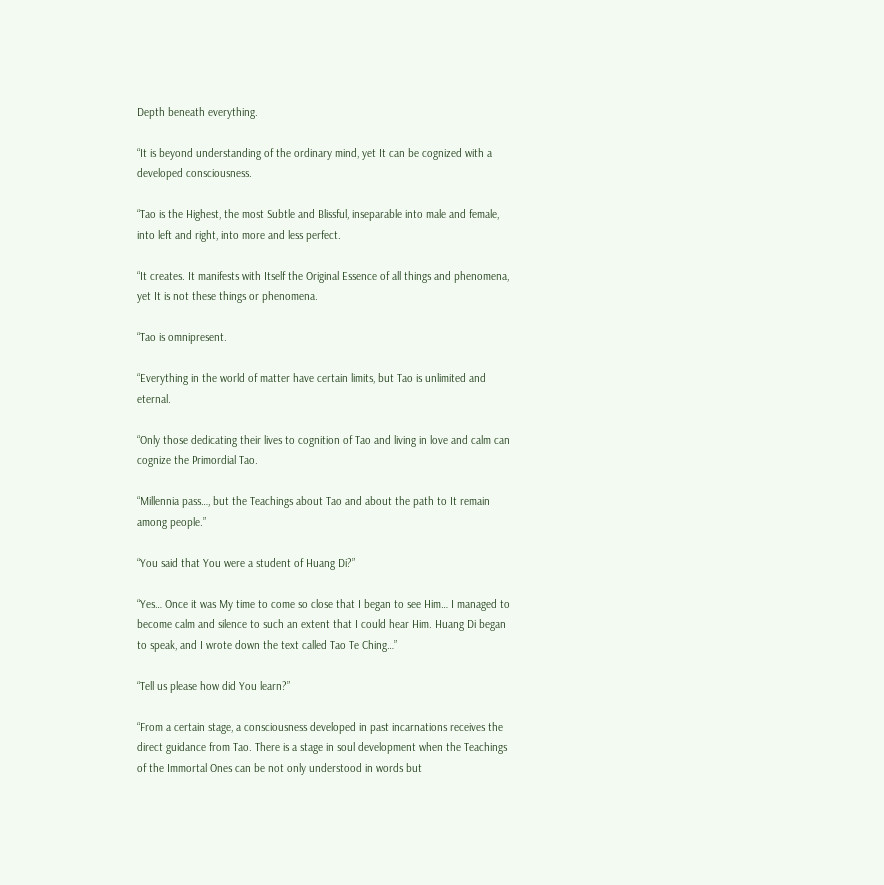Depth beneath everything.

“It is beyond understanding of the ordinary mind, yet It can be cognized with a developed consciousness.

“Tao is the Highest, the most Subtle and Blissful, inseparable into male and female, into left and right, into more and less perfect.

“It creates. It manifests with Itself the Original Essence of all things and phenomena, yet It is not these things or phenomena.

“Tao is omnipresent.

“Everything in the world of matter have certain limits, but Tao is unlimited and eternal.

“Only those dedicating their lives to cognition of Tao and living in love and calm can cognize the Primordial Tao.

“Millennia pass…, but the Teachings about Tao and about the path to It remain among people.”

“You said that You were a student of Huang Di?”

“Yes… Once it was My time to come so close that I began to see Him… I managed to become calm and silence to such an extent that I could hear Him. Huang Di began to speak, and I wrote down the text called Tao Te Ching…”

“Tell us please how did You learn?”

“From a certain stage, a consciousness developed in past incarnations receives the direct guidance from Tao. There is a stage in soul development when the Teachings of the Immortal Ones can be not only understood in words but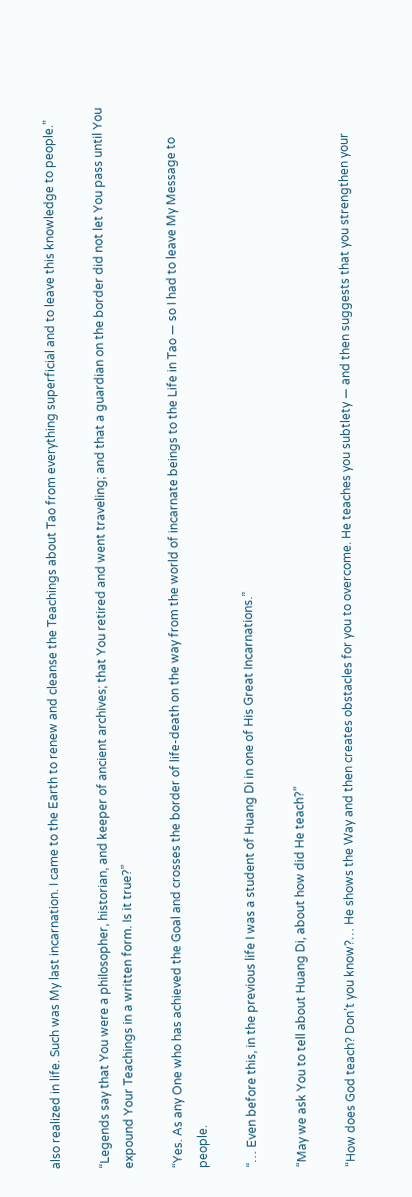also realized in life. Such was My last incarnation. I came to the Earth to renew and cleanse the Teachings about Tao from everything superficial and to leave this knowledge to people.”

“Legends say that You were a philosopher, historian, and keeper of ancient archives; that You retired and went traveling; and that a guardian on the border did not let You pass until You expound Your Teachings in a written form. Is it true?”

“Yes. As any One who has achieved the Goal and crosses the border of life-death on the way from the world of incarnate beings to the Life in Tao — so I had to leave My Message to people.

“… Even before this, in the previous life I was a student of Huang Di in one of His Great Incarnations.”

“May we ask You to tell about Huang Di, about how did He teach?”

“How does God teach? Don’t you know?… He shows the Way and then creates obstacles for you to overcome. He teaches you subtlety — and then suggests that you strengthen your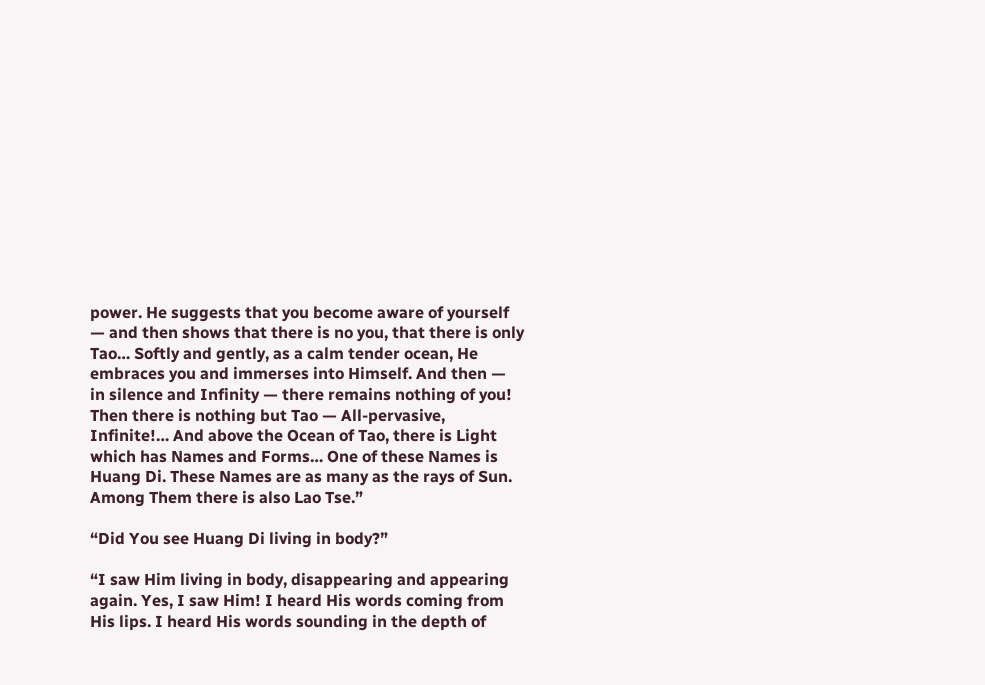power. He suggests that you become aware of yourself — and then shows that there is no you, that there is only Tao… Softly and gently, as a calm tender ocean, He embraces you and immerses into Himself. And then — in silence and Infinity — there remains nothing of you! Then there is nothing but Tao — All-pervasive, Infinite!… And above the Ocean of Tao, there is Light which has Names and Forms… One of these Names is Huang Di. These Names are as many as the rays of Sun. Among Them there is also Lao Tse.”

“Did You see Huang Di living in body?”

“I saw Him living in body, disappearing and appearing again. Yes, I saw Him! I heard His words coming from His lips. I heard His words sounding in the depth of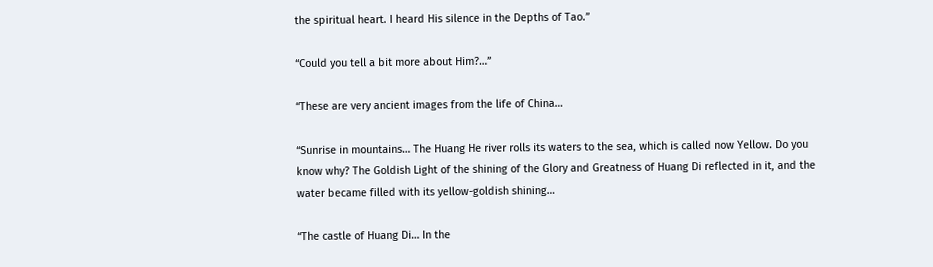the spiritual heart. I heard His silence in the Depths of Tao.”

“Could you tell a bit more about Him?…”

“These are very ancient images from the life of China…

“Sunrise in mountains… The Huang He river rolls its waters to the sea, which is called now Yellow. Do you know why? The Goldish Light of the shining of the Glory and Greatness of Huang Di reflected in it, and the water became filled with its yellow-goldish shining…

“The castle of Huang Di… In the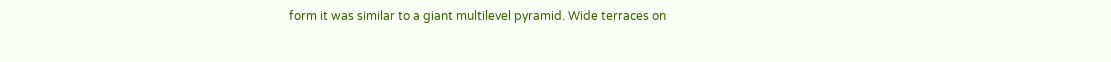form it was similar to a giant multilevel pyramid. Wide terraces on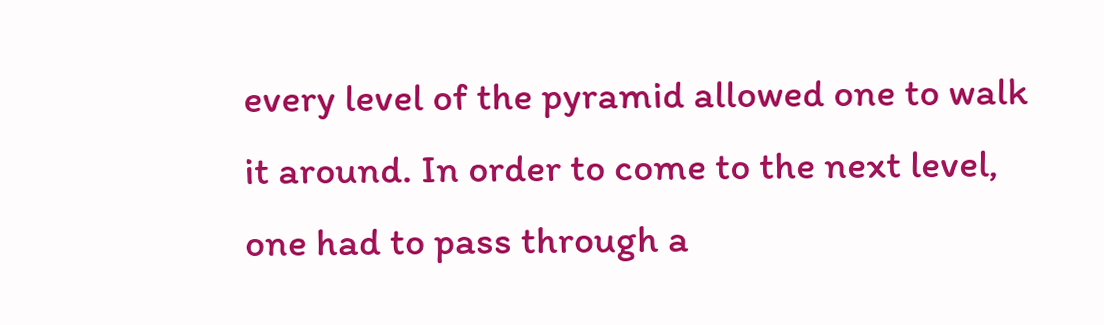every level of the pyramid allowed one to walk it around. In order to come to the next level, one had to pass through a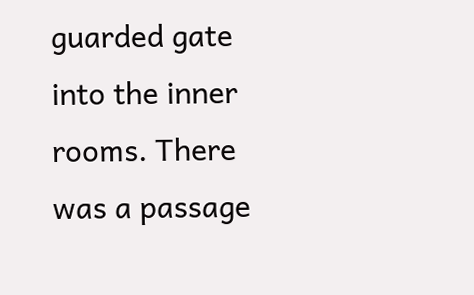guarded gate into the inner rooms. There was a passage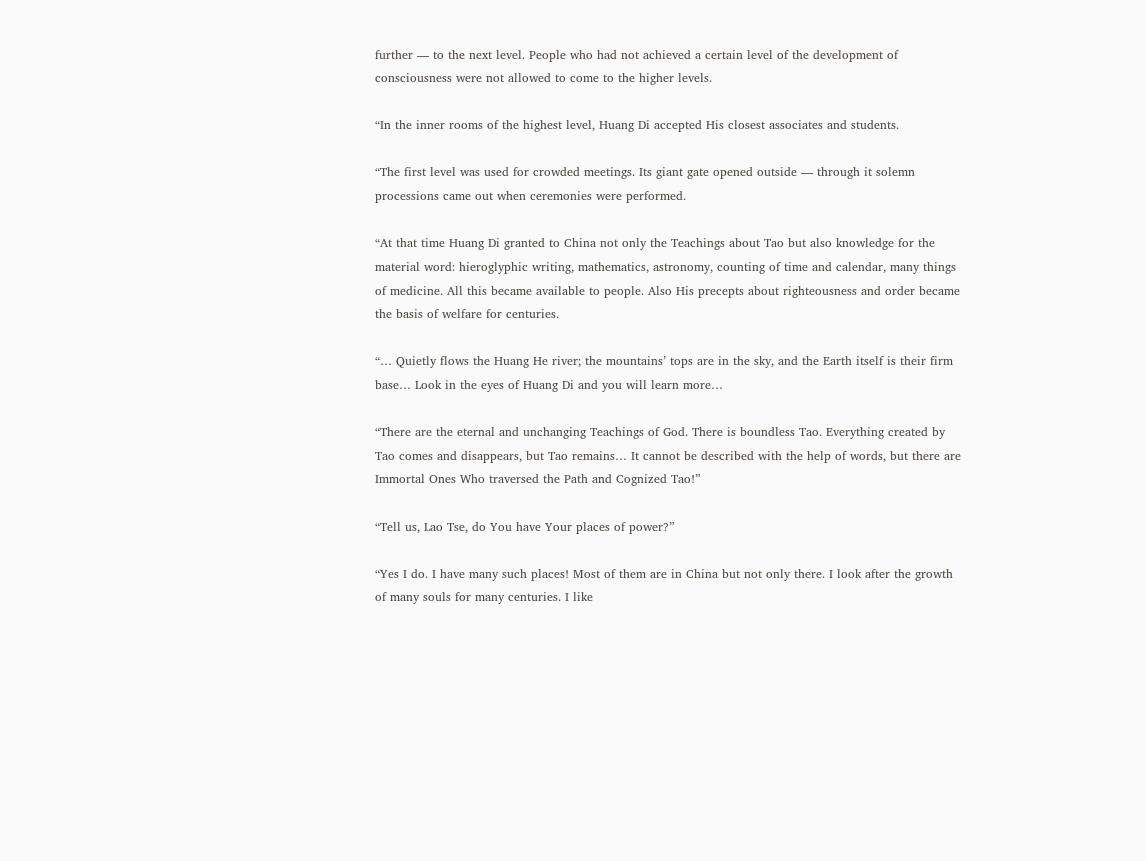further — to the next level. People who had not achieved a certain level of the development of consciousness were not allowed to come to the higher levels.

“In the inner rooms of the highest level, Huang Di accepted His closest associates and students.

“The first level was used for crowded meetings. Its giant gate opened outside — through it solemn processions came out when ceremonies were performed.

“At that time Huang Di granted to China not only the Teachings about Tao but also knowledge for the material word: hieroglyphic writing, mathematics, astronomy, counting of time and calendar, many things of medicine. All this became available to people. Also His precepts about righteousness and order became the basis of welfare for centuries.

“… Quietly flows the Huang He river; the mountains’ tops are in the sky, and the Earth itself is their firm base… Look in the eyes of Huang Di and you will learn more…

“There are the eternal and unchanging Teachings of God. There is boundless Tao. Everything created by Tao comes and disappears, but Tao remains… It cannot be described with the help of words, but there are Immortal Ones Who traversed the Path and Cognized Tao!”

“Tell us, Lao Tse, do You have Your places of power?”

“Yes I do. I have many such places! Most of them are in China but not only there. I look after the growth of many souls for many centuries. I like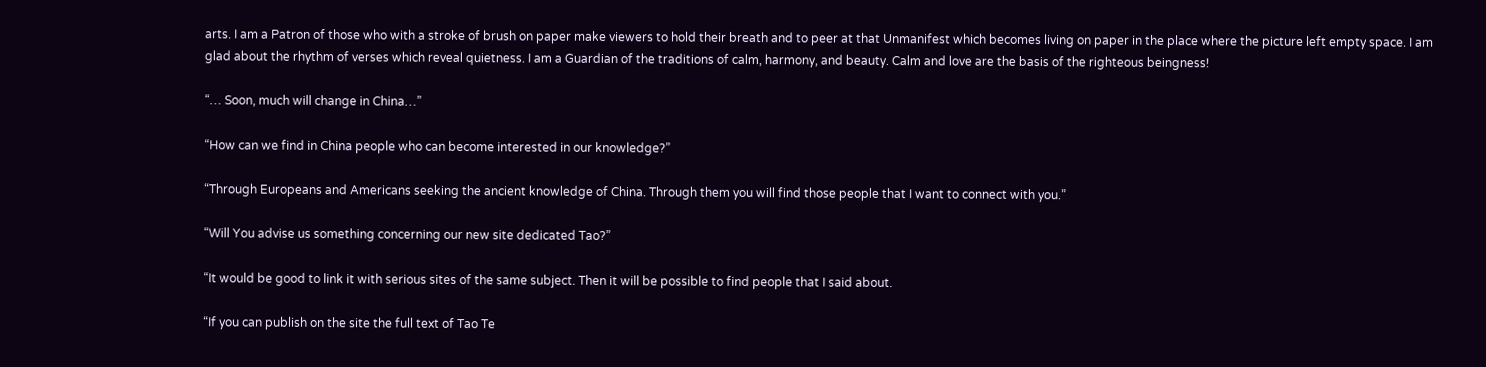arts. I am a Patron of those who with a stroke of brush on paper make viewers to hold their breath and to peer at that Unmanifest which becomes living on paper in the place where the picture left empty space. I am glad about the rhythm of verses which reveal quietness. I am a Guardian of the traditions of calm, harmony, and beauty. Calm and love are the basis of the righteous beingness!

“… Soon, much will change in China…”

“How can we find in China people who can become interested in our knowledge?”

“Through Europeans and Americans seeking the ancient knowledge of China. Through them you will find those people that I want to connect with you.”

“Will You advise us something concerning our new site dedicated Tao?”

“It would be good to link it with serious sites of the same subject. Then it will be possible to find people that I said about.

“If you can publish on the site the full text of Tao Te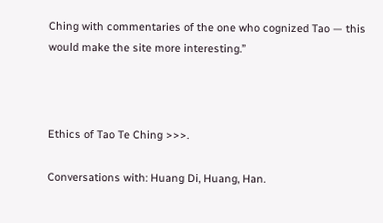Ching with commentaries of the one who cognized Tao — this would make the site more interesting.”



Ethics of Tao Te Ching >>>.

Conversations with: Huang Di, Huang, Han.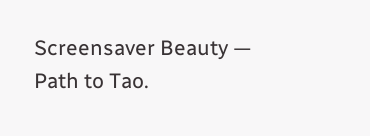Screensaver Beauty — Path to Tao.